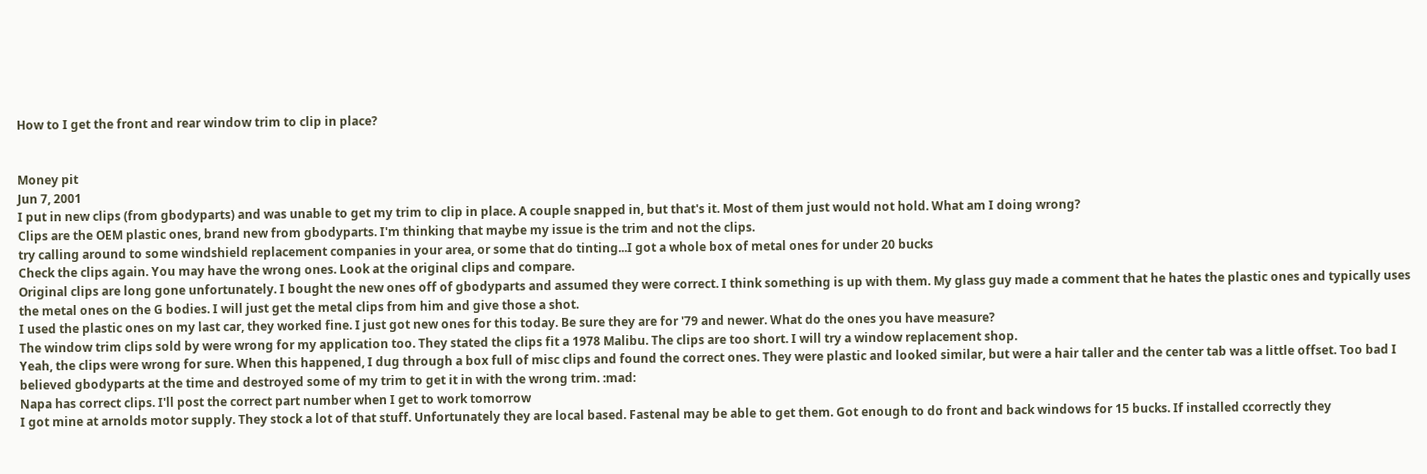How to I get the front and rear window trim to clip in place?


Money pit
Jun 7, 2001
I put in new clips (from gbodyparts) and was unable to get my trim to clip in place. A couple snapped in, but that's it. Most of them just would not hold. What am I doing wrong?
Clips are the OEM plastic ones, brand new from gbodyparts. I'm thinking that maybe my issue is the trim and not the clips.
try calling around to some windshield replacement companies in your area, or some that do tinting...I got a whole box of metal ones for under 20 bucks
Check the clips again. You may have the wrong ones. Look at the original clips and compare.
Original clips are long gone unfortunately. I bought the new ones off of gbodyparts and assumed they were correct. I think something is up with them. My glass guy made a comment that he hates the plastic ones and typically uses the metal ones on the G bodies. I will just get the metal clips from him and give those a shot.
I used the plastic ones on my last car, they worked fine. I just got new ones for this today. Be sure they are for '79 and newer. What do the ones you have measure?
The window trim clips sold by were wrong for my application too. They stated the clips fit a 1978 Malibu. The clips are too short. I will try a window replacement shop.
Yeah, the clips were wrong for sure. When this happened, I dug through a box full of misc clips and found the correct ones. They were plastic and looked similar, but were a hair taller and the center tab was a little offset. Too bad I believed gbodyparts at the time and destroyed some of my trim to get it in with the wrong trim. :mad:
Napa has correct clips. I'll post the correct part number when I get to work tomorrow
I got mine at arnolds motor supply. They stock a lot of that stuff. Unfortunately they are local based. Fastenal may be able to get them. Got enough to do front and back windows for 15 bucks. If installed ccorrectly they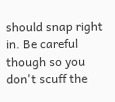should snap right in. Be careful though so you don't scuff the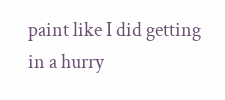paint like I did getting in a hurry